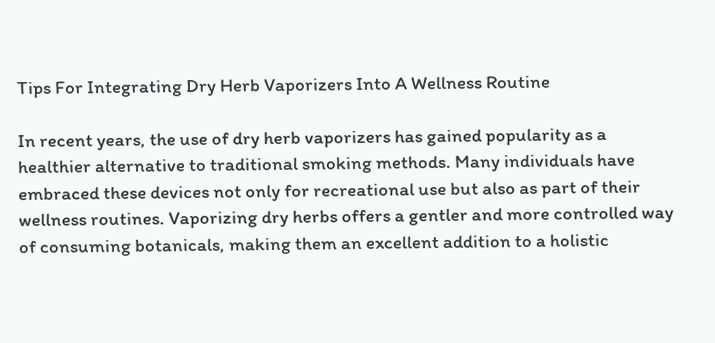Tips For Integrating Dry Herb Vaporizers Into A Wellness Routine

In recent years, the use of dry herb vaporizers has gained popularity as a healthier alternative to traditional smoking methods. Many individuals have embraced these devices not only for recreational use but also as part of their wellness routines. Vaporizing dry herbs offers a gentler and more controlled way of consuming botanicals, making them an excellent addition to a holistic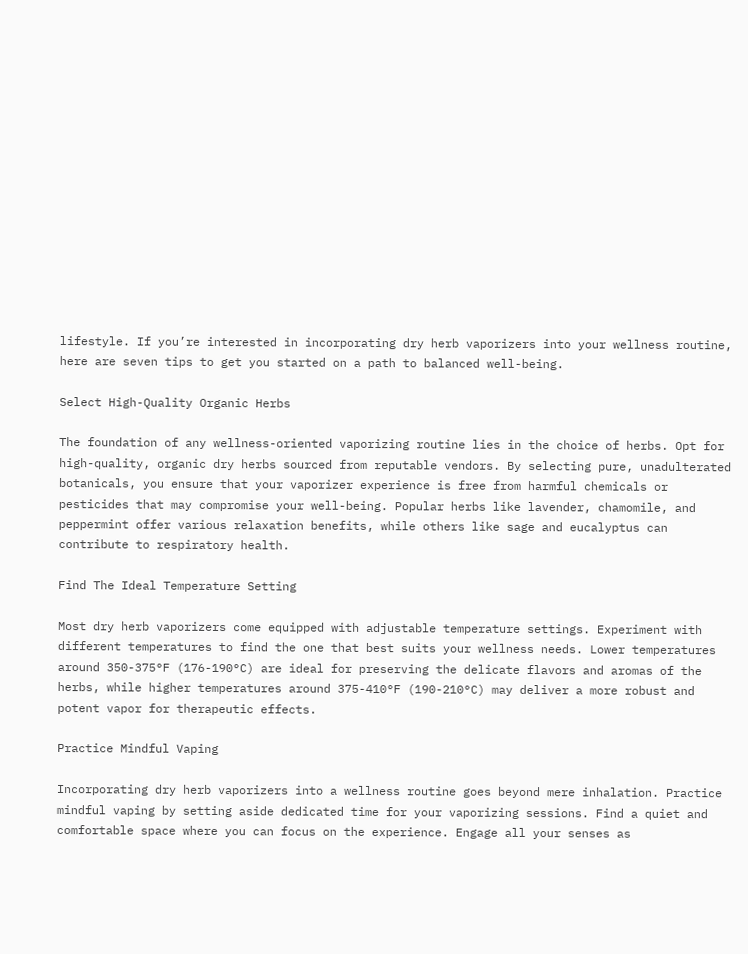lifestyle. If you’re interested in incorporating dry herb vaporizers into your wellness routine, here are seven tips to get you started on a path to balanced well-being.

Select High-Quality Organic Herbs

The foundation of any wellness-oriented vaporizing routine lies in the choice of herbs. Opt for high-quality, organic dry herbs sourced from reputable vendors. By selecting pure, unadulterated botanicals, you ensure that your vaporizer experience is free from harmful chemicals or pesticides that may compromise your well-being. Popular herbs like lavender, chamomile, and peppermint offer various relaxation benefits, while others like sage and eucalyptus can contribute to respiratory health.

Find The Ideal Temperature Setting

Most dry herb vaporizers come equipped with adjustable temperature settings. Experiment with different temperatures to find the one that best suits your wellness needs. Lower temperatures around 350-375°F (176-190°C) are ideal for preserving the delicate flavors and aromas of the herbs, while higher temperatures around 375-410°F (190-210°C) may deliver a more robust and potent vapor for therapeutic effects.

Practice Mindful Vaping

Incorporating dry herb vaporizers into a wellness routine goes beyond mere inhalation. Practice mindful vaping by setting aside dedicated time for your vaporizing sessions. Find a quiet and comfortable space where you can focus on the experience. Engage all your senses as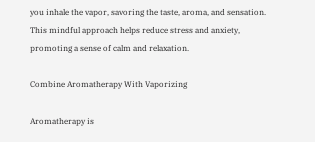you inhale the vapor, savoring the taste, aroma, and sensation. This mindful approach helps reduce stress and anxiety, promoting a sense of calm and relaxation.

Combine Aromatherapy With Vaporizing

Aromatherapy is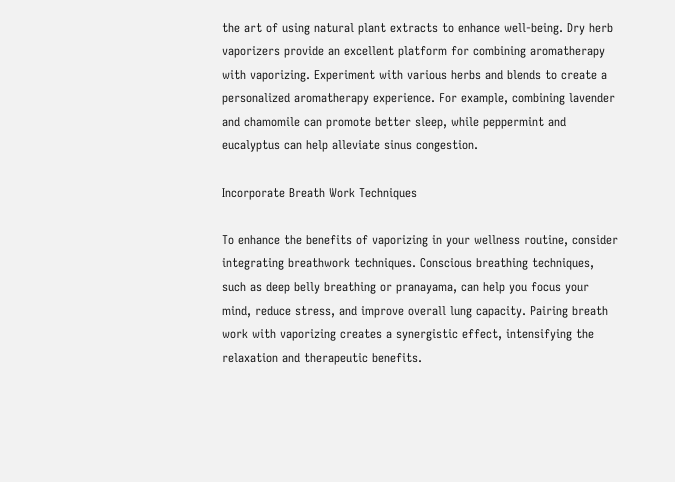the art of using natural plant extracts to enhance well-being. Dry herb vaporizers provide an excellent platform for combining aromatherapy with vaporizing. Experiment with various herbs and blends to create a personalized aromatherapy experience. For example, combining lavender and chamomile can promote better sleep, while peppermint and eucalyptus can help alleviate sinus congestion.

Incorporate Breath Work Techniques

To enhance the benefits of vaporizing in your wellness routine, consider integrating breathwork techniques. Conscious breathing techniques, such as deep belly breathing or pranayama, can help you focus your mind, reduce stress, and improve overall lung capacity. Pairing breath work with vaporizing creates a synergistic effect, intensifying the relaxation and therapeutic benefits.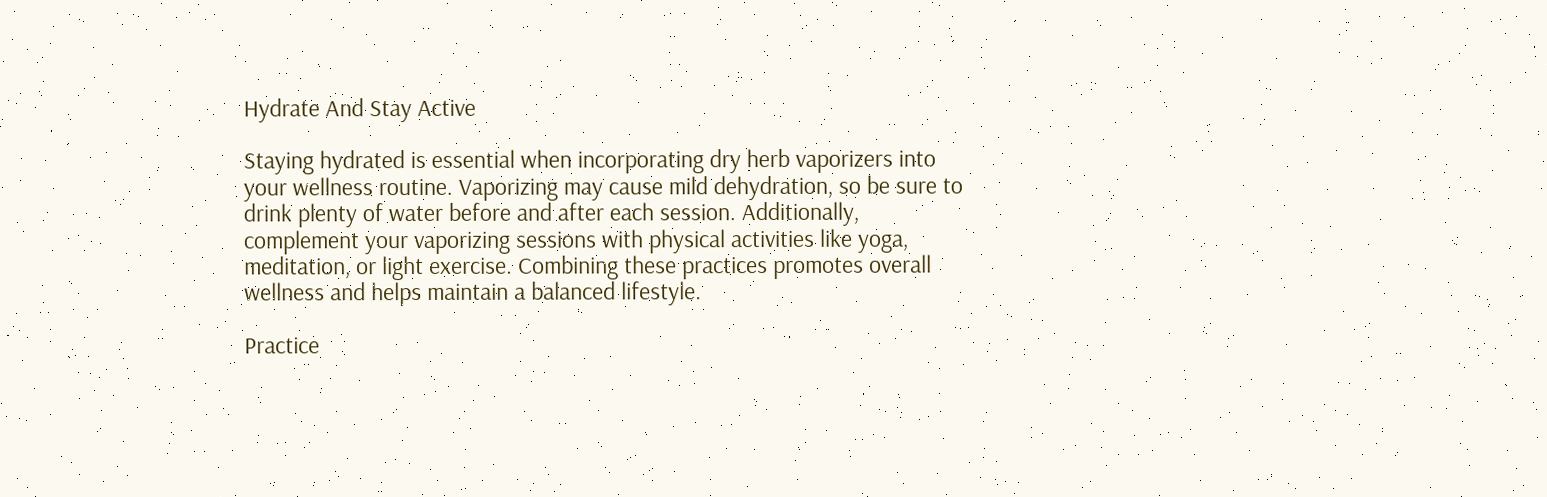Hydrate And Stay Active

Staying hydrated is essential when incorporating dry herb vaporizers into your wellness routine. Vaporizing may cause mild dehydration, so be sure to drink plenty of water before and after each session. Additionally, complement your vaporizing sessions with physical activities like yoga, meditation, or light exercise. Combining these practices promotes overall wellness and helps maintain a balanced lifestyle.

Practice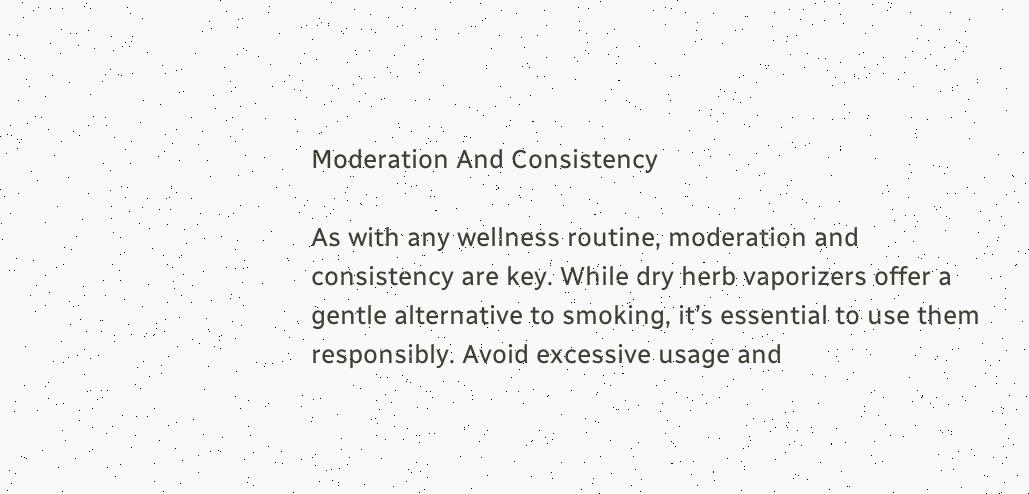Moderation And Consistency

As with any wellness routine, moderation and consistency are key. While dry herb vaporizers offer a gentle alternative to smoking, it’s essential to use them responsibly. Avoid excessive usage and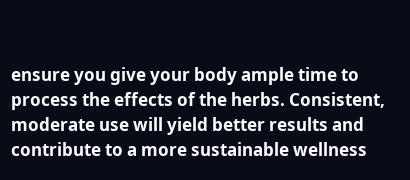ensure you give your body ample time to process the effects of the herbs. Consistent, moderate use will yield better results and contribute to a more sustainable wellness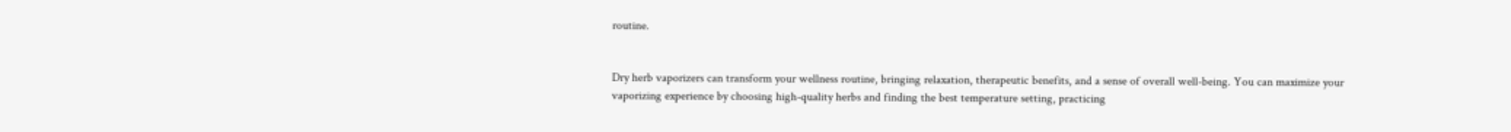routine.


Dry herb vaporizers can transform your wellness routine, bringing relaxation, therapeutic benefits, and a sense of overall well-being. You can maximize your vaporizing experience by choosing high-quality herbs and finding the best temperature setting, practicing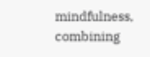mindfulness, combining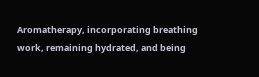Aromatherapy, incorporating breathing work, remaining hydrated, and being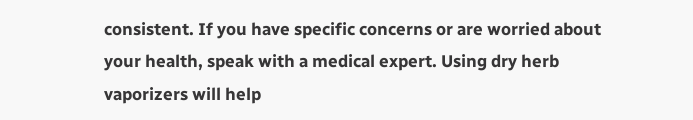consistent. If you have specific concerns or are worried about your health, speak with a medical expert. Using dry herb vaporizers will help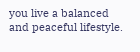you live a balanced and peaceful lifestyle.